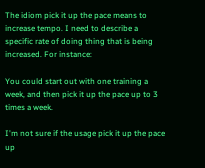The idiom pick it up the pace means to increase tempo. I need to describe a specific rate of doing thing that is being increased. For instance:

You could start out with one training a week, and then pick it up the pace up to 3 times a week.

I'm not sure if the usage pick it up the pace up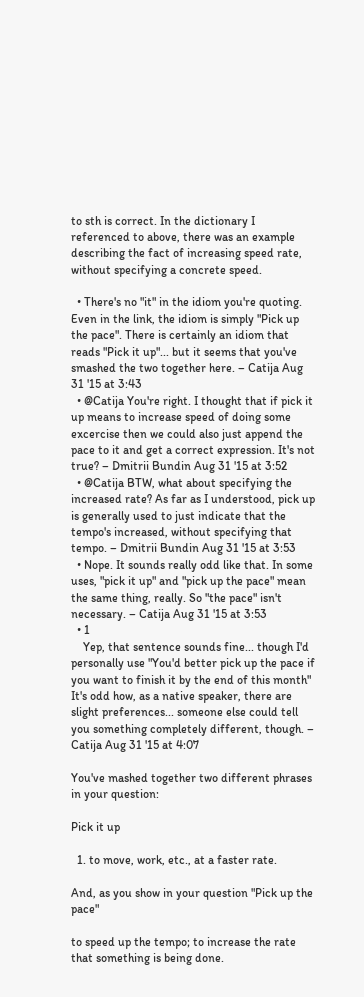to sth is correct. In the dictionary I referenced to above, there was an example describing the fact of increasing speed rate, without specifying a concrete speed.

  • There's no "it" in the idiom you're quoting. Even in the link, the idiom is simply "Pick up the pace". There is certainly an idiom that reads "Pick it up"... but it seems that you've smashed the two together here. – Catija Aug 31 '15 at 3:43
  • @Catija You're right. I thought that if pick it up means to increase speed of doing some excercise then we could also just append the pace to it and get a correct expression. It's not true? – Dmitrii Bundin Aug 31 '15 at 3:52
  • @Catija BTW, what about specifying the increased rate? As far as I understood, pick up is generally used to just indicate that the tempo's increased, without specifying that tempo. – Dmitrii Bundin Aug 31 '15 at 3:53
  • Nope. It sounds really odd like that. In some uses, "pick it up" and "pick up the pace" mean the same thing, really. So "the pace" isn't necessary. – Catija Aug 31 '15 at 3:53
  • 1
    Yep, that sentence sounds fine... though I'd personally use "You'd better pick up the pace if you want to finish it by the end of this month" It's odd how, as a native speaker, there are slight preferences... someone else could tell you something completely different, though. – Catija Aug 31 '15 at 4:07

You've mashed together two different phrases in your question:

Pick it up

  1. to move, work, etc., at a faster rate.

And, as you show in your question "Pick up the pace"

to speed up the tempo; to increase the rate that something is being done.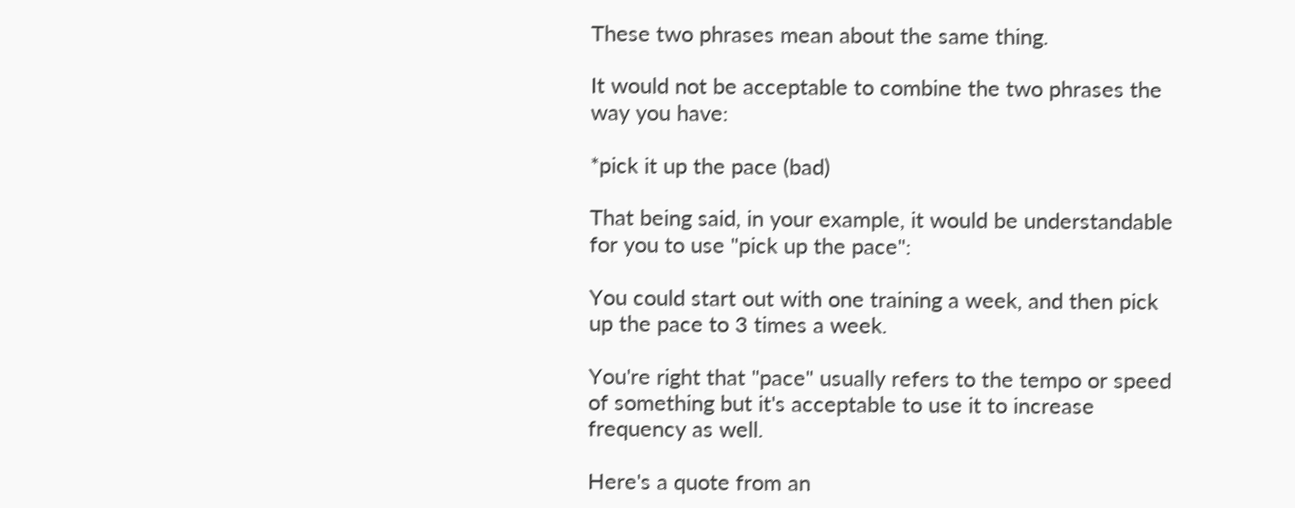These two phrases mean about the same thing.

It would not be acceptable to combine the two phrases the way you have:

*pick it up the pace (bad)

That being said, in your example, it would be understandable for you to use "pick up the pace":

You could start out with one training a week, and then pick up the pace to 3 times a week.

You're right that "pace" usually refers to the tempo or speed of something but it's acceptable to use it to increase frequency as well.

Here's a quote from an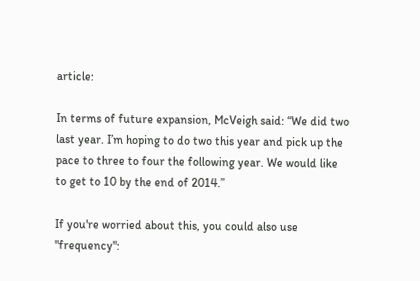article:

In terms of future expansion, McVeigh said: “We did two last year. I’m hoping to do two this year and pick up the pace to three to four the following year. We would like to get to 10 by the end of 2014.”

If you're worried about this, you could also use "frequency":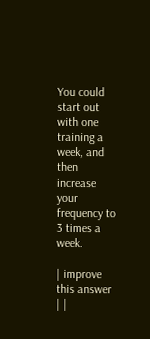You could start out with one training a week, and then increase your frequency to 3 times a week.

| improve this answer | |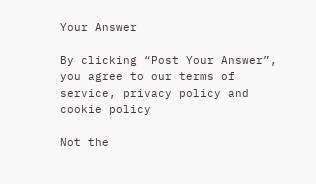Your Answer

By clicking “Post Your Answer”, you agree to our terms of service, privacy policy and cookie policy

Not the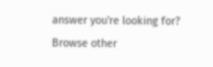answer you're looking for? Browse other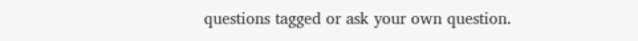questions tagged or ask your own question.